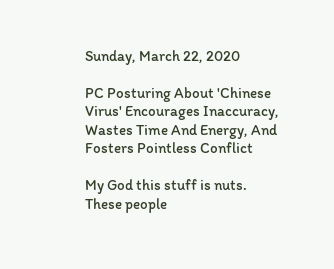Sunday, March 22, 2020

PC Posturing About 'Chinese Virus' Encourages Inaccuracy, Wastes Time And Energy, And Fosters Pointless Conflict

My God this stuff is nuts.
These people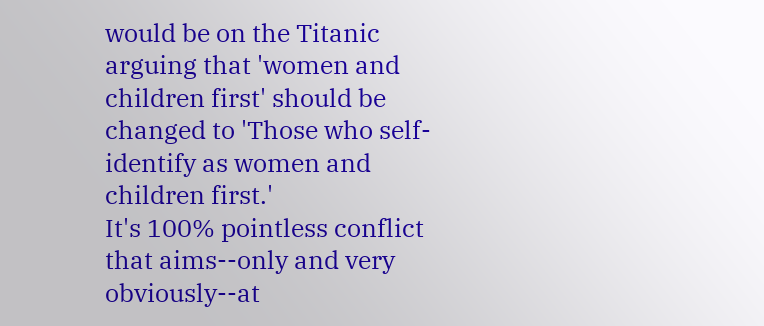would be on the Titanic arguing that 'women and children first' should be changed to 'Those who self-identify as women and children first.'
It's 100% pointless conflict that aims--only and very obviously--at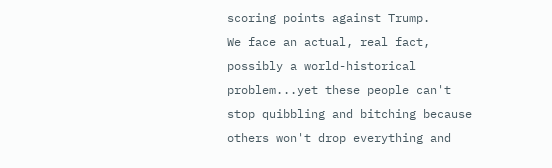scoring points against Trump.
We face an actual, real fact, possibly a world-historical problem...yet these people can't stop quibbling and bitching because others won't drop everything and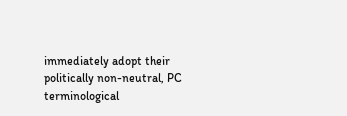immediately adopt their politically non-neutral, PC terminological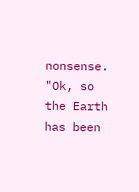nonsense.
"Ok, so the Earth has been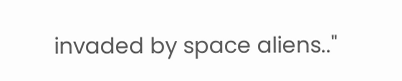invaded by space aliens.."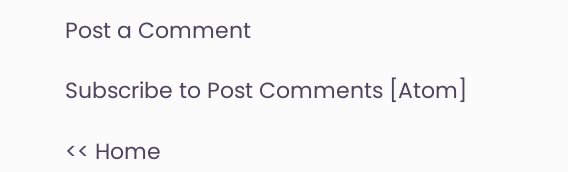Post a Comment

Subscribe to Post Comments [Atom]

<< Home